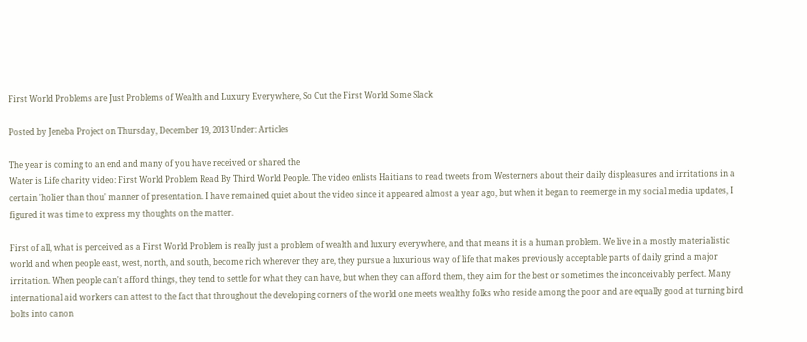First World Problems are Just Problems of Wealth and Luxury Everywhere, So Cut the First World Some Slack

Posted by Jeneba Project on Thursday, December 19, 2013 Under: Articles

The year is coming to an end and many of you have received or shared the
Water is Life charity video: First World Problem Read By Third World People. The video enlists Haitians to read tweets from Westerners about their daily displeasures and irritations in a certain 'holier than thou' manner of presentation. I have remained quiet about the video since it appeared almost a year ago, but when it began to reemerge in my social media updates, I figured it was time to express my thoughts on the matter.

First of all, what is perceived as a First World Problem is really just a problem of wealth and luxury everywhere, and that means it is a human problem. We live in a mostly materialistic world and when people east, west, north, and south, become rich wherever they are, they pursue a luxurious way of life that makes previously acceptable parts of daily grind a major irritation. When people can't afford things, they tend to settle for what they can have, but when they can afford them, they aim for the best or sometimes the inconceivably perfect. Many international aid workers can attest to the fact that throughout the developing corners of the world one meets wealthy folks who reside among the poor and are equally good at turning bird bolts into canon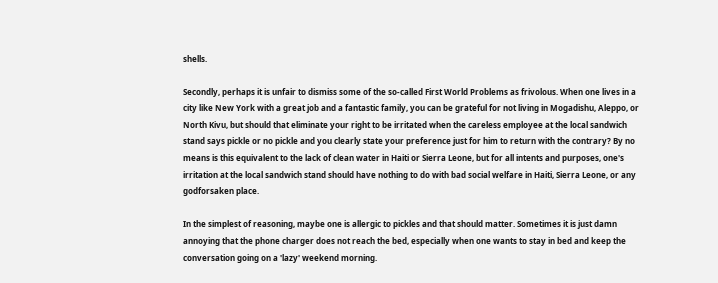shells.

Secondly, perhaps it is unfair to dismiss some of the so-called First World Problems as frivolous. When one lives in a city like New York with a great job and a fantastic family, you can be grateful for not living in Mogadishu, Aleppo, or North Kivu, but should that eliminate your right to be irritated when the careless employee at the local sandwich stand says pickle or no pickle and you clearly state your preference just for him to return with the contrary? By no means is this equivalent to the lack of clean water in Haiti or Sierra Leone, but for all intents and purposes, one's irritation at the local sandwich stand should have nothing to do with bad social welfare in Haiti, Sierra Leone, or any godforsaken place.

In the simplest of reasoning, maybe one is allergic to pickles and that should matter. Sometimes it is just damn annoying that the phone charger does not reach the bed, especially when one wants to stay in bed and keep the conversation going on a 'lazy' weekend morning.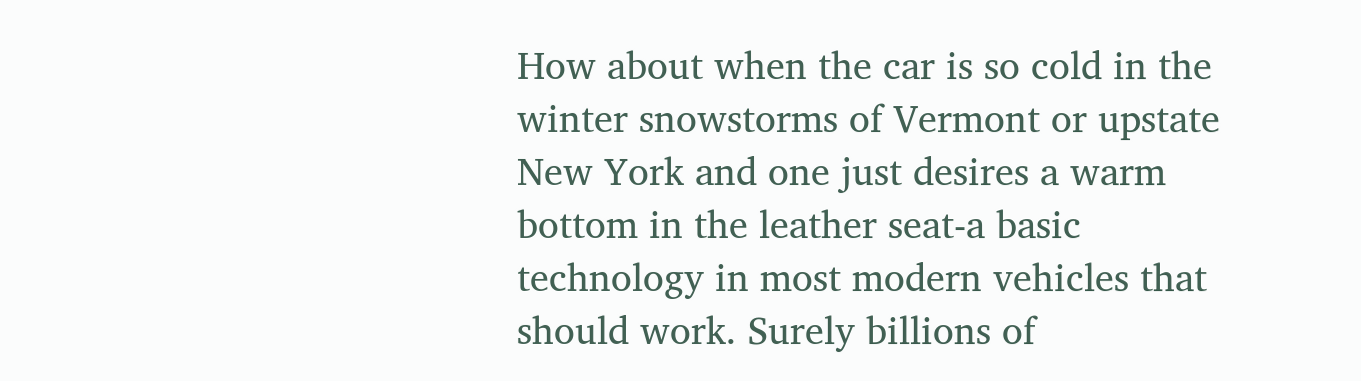How about when the car is so cold in the winter snowstorms of Vermont or upstate New York and one just desires a warm bottom in the leather seat-a basic technology in most modern vehicles that should work. Surely billions of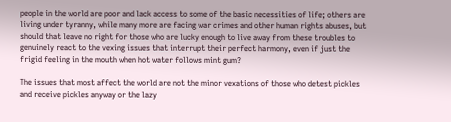people in the world are poor and lack access to some of the basic necessities of life; others are living under tyranny, while many more are facing war crimes and other human rights abuses, but should that leave no right for those who are lucky enough to live away from these troubles to genuinely react to the vexing issues that interrupt their perfect harmony, even if just the frigid feeling in the mouth when hot water follows mint gum?

The issues that most affect the world are not the minor vexations of those who detest pickles and receive pickles anyway or the lazy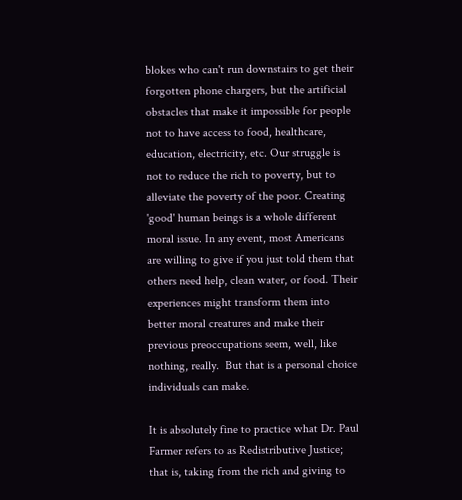blokes who can't run downstairs to get their forgotten phone chargers, but the artificial obstacles that make it impossible for people not to have access to food, healthcare, education, electricity, etc. Our struggle is not to reduce the rich to poverty, but to alleviate the poverty of the poor. Creating 'good' human beings is a whole different moral issue. In any event, most Americans are willing to give if you just told them that others need help, clean water, or food. Their experiences might transform them into better moral creatures and make their previous preoccupations seem, well, like nothing, really.  But that is a personal choice individuals can make.

It is absolutely fine to practice what Dr. Paul Farmer refers to as Redistributive Justice; that is, taking from the rich and giving to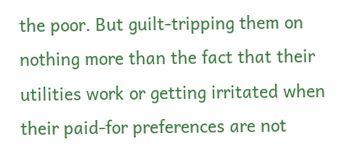the poor. But guilt-tripping them on nothing more than the fact that their utilities work or getting irritated when their paid-for preferences are not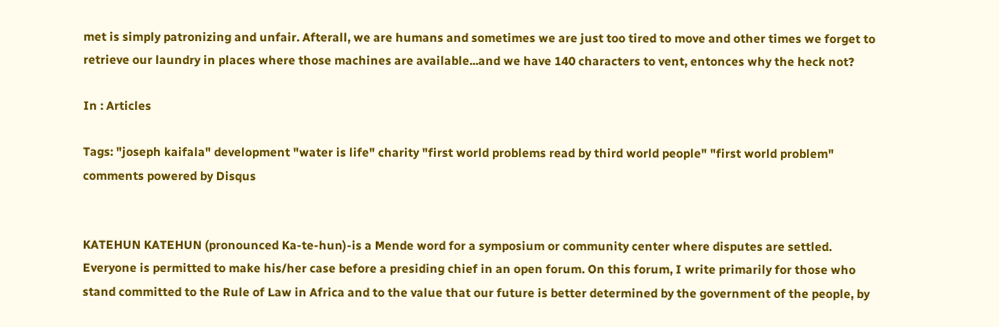met is simply patronizing and unfair. Afterall, we are humans and sometimes we are just too tired to move and other times we forget to retrieve our laundry in places where those machines are available...and we have 140 characters to vent, entonces why the heck not?

In : Articles

Tags: "joseph kaifala" development "water is life" charity "first world problems read by third world people" "first world problem"
comments powered by Disqus


KATEHUN KATEHUN (pronounced Ka-te-hun)-is a Mende word for a symposium or community center where disputes are settled. Everyone is permitted to make his/her case before a presiding chief in an open forum. On this forum, I write primarily for those who stand committed to the Rule of Law in Africa and to the value that our future is better determined by the government of the people, by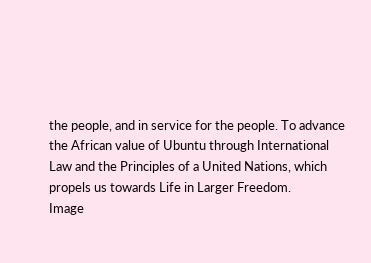the people, and in service for the people. To advance the African value of Ubuntu through International Law and the Principles of a United Nations, which propels us towards Life in Larger Freedom.
Image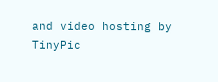and video hosting by TinyPic